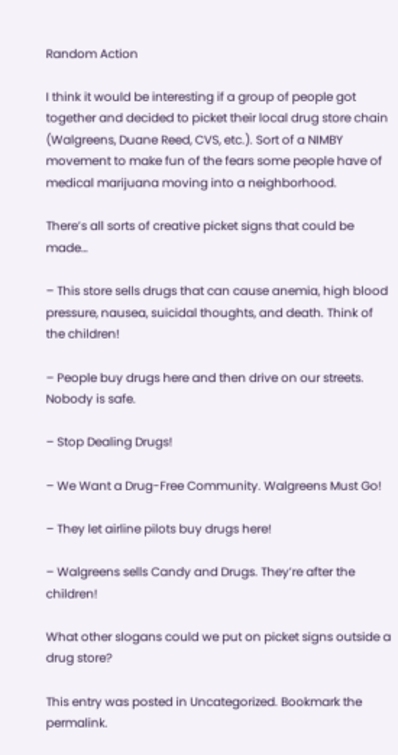Random Action

I think it would be interesting if a group of people got together and decided to picket their local drug store chain (Walgreens, Duane Reed, CVS, etc.). Sort of a NIMBY movement to make fun of the fears some people have of medical marijuana moving into a neighborhood.

There’s all sorts of creative picket signs that could be made…

– This store sells drugs that can cause anemia, high blood pressure, nausea, suicidal thoughts, and death. Think of the children!

– People buy drugs here and then drive on our streets. Nobody is safe.

– Stop Dealing Drugs!

– We Want a Drug-Free Community. Walgreens Must Go!

– They let airline pilots buy drugs here!

– Walgreens sells Candy and Drugs. They’re after the children!

What other slogans could we put on picket signs outside a drug store?

This entry was posted in Uncategorized. Bookmark the permalink.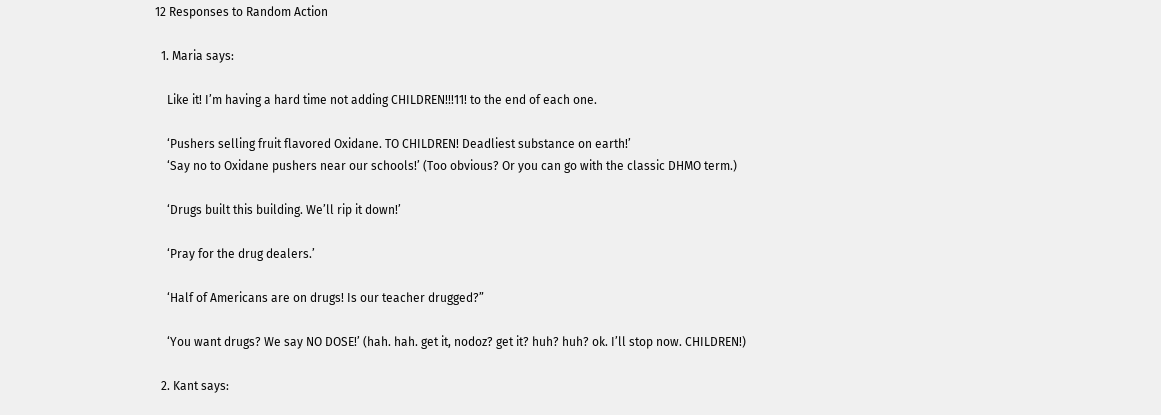12 Responses to Random Action

  1. Maria says:

    Like it! I’m having a hard time not adding CHILDREN!!!11! to the end of each one.

    ‘Pushers selling fruit flavored Oxidane. TO CHILDREN! Deadliest substance on earth!’
    ‘Say no to Oxidane pushers near our schools!’ (Too obvious? Or you can go with the classic DHMO term.)

    ‘Drugs built this building. We’ll rip it down!’

    ‘Pray for the drug dealers.’

    ‘Half of Americans are on drugs! Is our teacher drugged?”

    ‘You want drugs? We say NO DOSE!’ (hah. hah. get it, nodoz? get it? huh? huh? ok. I’ll stop now. CHILDREN!)

  2. Kant says: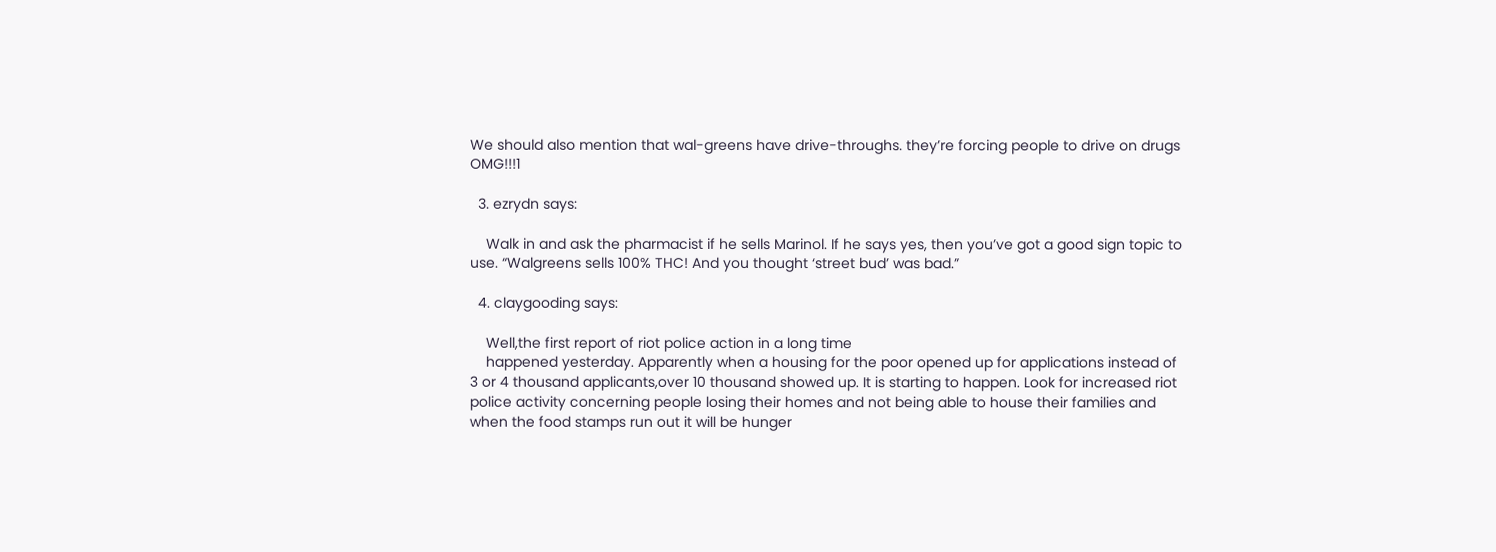We should also mention that wal-greens have drive-throughs. they’re forcing people to drive on drugs OMG!!!1

  3. ezrydn says:

    Walk in and ask the pharmacist if he sells Marinol. If he says yes, then you’ve got a good sign topic to use. “Walgreens sells 100% THC! And you thought ‘street bud’ was bad.”

  4. claygooding says:

    Well,the first report of riot police action in a long time
    happened yesterday. Apparently when a housing for the poor opened up for applications instead of 3 or 4 thousand applicants,over 10 thousand showed up. It is starting to happen. Look for increased riot police activity concerning people losing their homes and not being able to house their families and when the food stamps run out it will be hunger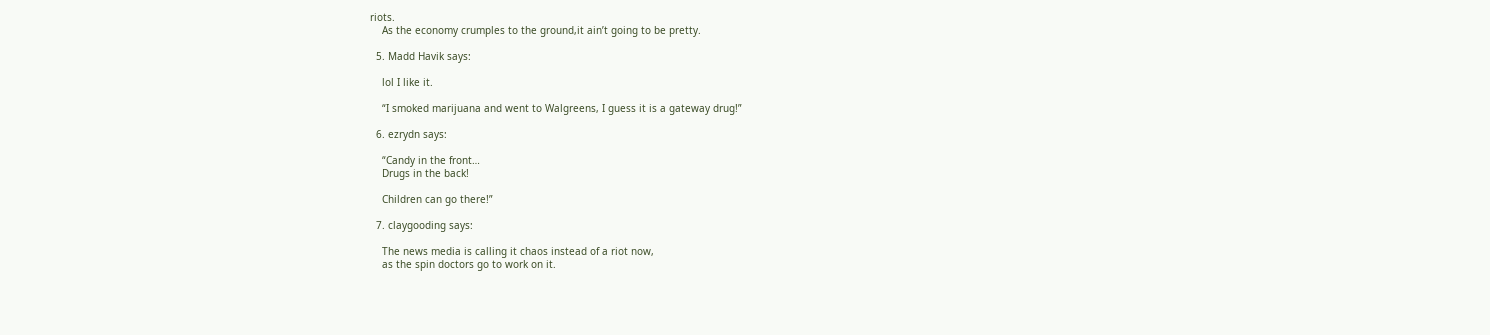riots.
    As the economy crumples to the ground,it ain’t going to be pretty.

  5. Madd Havik says:

    lol I like it.

    “I smoked marijuana and went to Walgreens, I guess it is a gateway drug!”

  6. ezrydn says:

    “Candy in the front…
    Drugs in the back!

    Children can go there!”

  7. claygooding says:

    The news media is calling it chaos instead of a riot now,
    as the spin doctors go to work on it.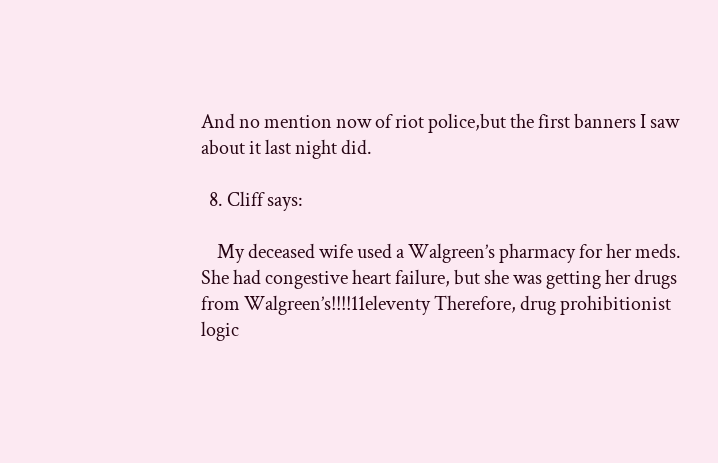And no mention now of riot police,but the first banners I saw about it last night did.

  8. Cliff says:

    My deceased wife used a Walgreen’s pharmacy for her meds. She had congestive heart failure, but she was getting her drugs from Walgreen’s!!!!11eleventy Therefore, drug prohibitionist logic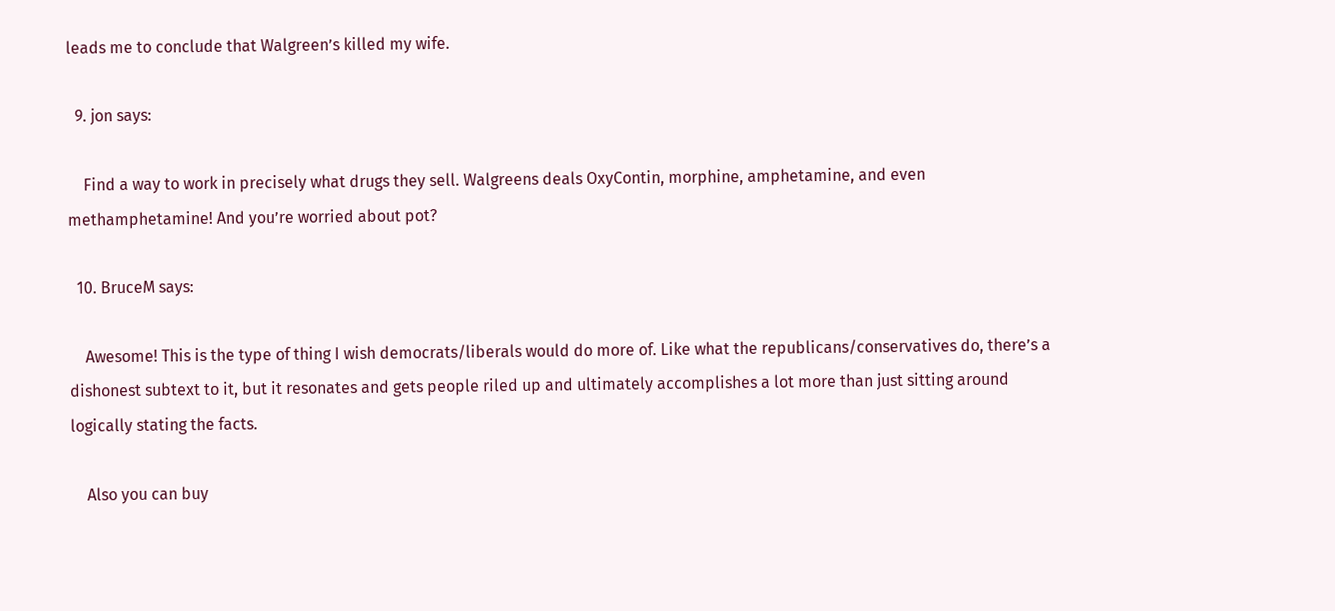leads me to conclude that Walgreen’s killed my wife.

  9. jon says:

    Find a way to work in precisely what drugs they sell. Walgreens deals OxyContin, morphine, amphetamine, and even methamphetamine! And you’re worried about pot?

  10. BruceM says:

    Awesome! This is the type of thing I wish democrats/liberals would do more of. Like what the republicans/conservatives do, there’s a dishonest subtext to it, but it resonates and gets people riled up and ultimately accomplishes a lot more than just sitting around logically stating the facts.

    Also you can buy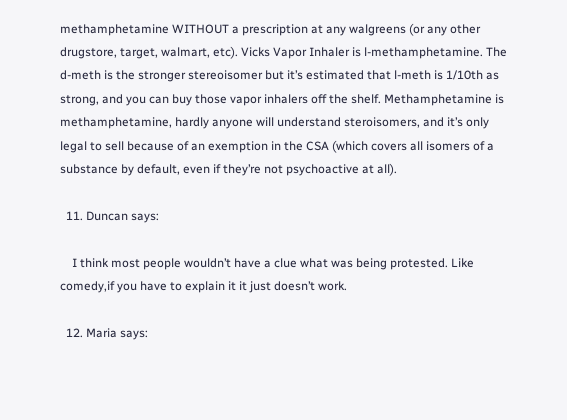methamphetamine WITHOUT a prescription at any walgreens (or any other drugstore, target, walmart, etc). Vicks Vapor Inhaler is l-methamphetamine. The d-meth is the stronger stereoisomer but it’s estimated that l-meth is 1/10th as strong, and you can buy those vapor inhalers off the shelf. Methamphetamine is methamphetamine, hardly anyone will understand steroisomers, and it’s only legal to sell because of an exemption in the CSA (which covers all isomers of a substance by default, even if they’re not psychoactive at all).

  11. Duncan says:

    I think most people wouldn’t have a clue what was being protested. Like comedy,if you have to explain it it just doesn’t work.

  12. Maria says: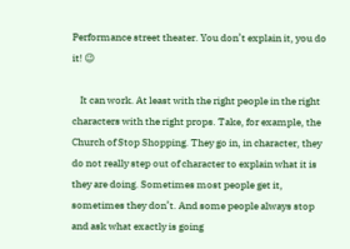Performance street theater. You don’t explain it, you do it! 😉

    It can work. At least with the right people in the right characters with the right props. Take, for example, the Church of Stop Shopping. They go in, in character, they do not really step out of character to explain what it is they are doing. Sometimes most people get it, sometimes they don’t. And some people always stop and ask what exactly is going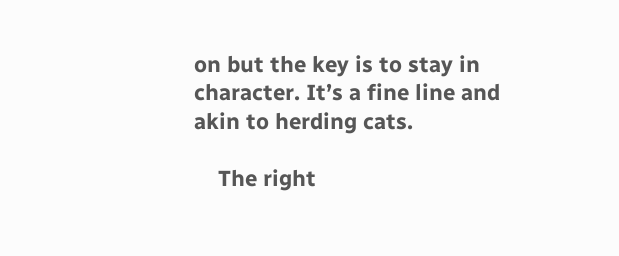on but the key is to stay in character. It’s a fine line and akin to herding cats.

    The right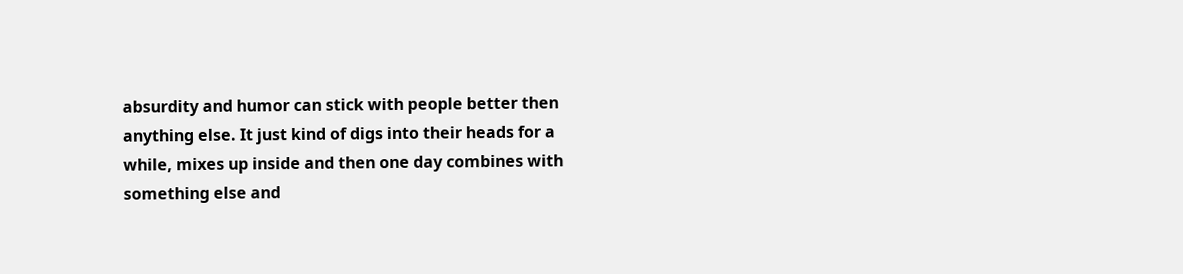absurdity and humor can stick with people better then anything else. It just kind of digs into their heads for a while, mixes up inside and then one day combines with something else and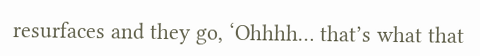resurfaces and they go, ‘Ohhhh… that’s what that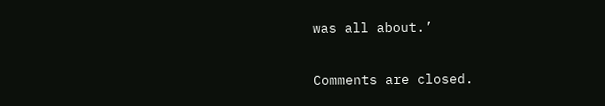was all about.’

Comments are closed.